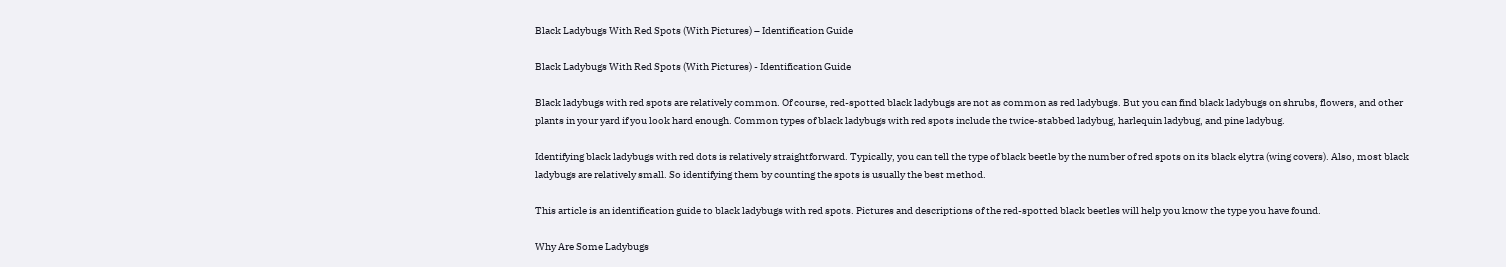Black Ladybugs With Red Spots (With Pictures) – Identification Guide

Black Ladybugs With Red Spots (With Pictures) - Identification Guide

Black ladybugs with red spots are relatively common. Of course, red-spotted black ladybugs are not as common as red ladybugs. But you can find black ladybugs on shrubs, flowers, and other plants in your yard if you look hard enough. Common types of black ladybugs with red spots include the twice-stabbed ladybug, harlequin ladybug, and pine ladybug.

Identifying black ladybugs with red dots is relatively straightforward. Typically, you can tell the type of black beetle by the number of red spots on its black elytra (wing covers). Also, most black ladybugs are relatively small. So identifying them by counting the spots is usually the best method.

This article is an identification guide to black ladybugs with red spots. Pictures and descriptions of the red-spotted black beetles will help you know the type you have found.

Why Are Some Ladybugs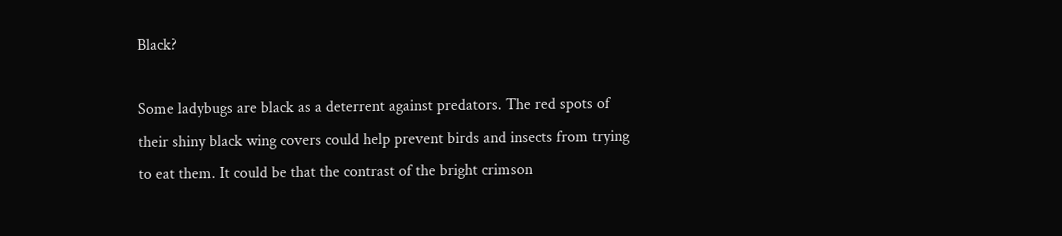Black?

Some ladybugs are black as a deterrent against predators. The red spots of their shiny black wing covers could help prevent birds and insects from trying to eat them. It could be that the contrast of the bright crimson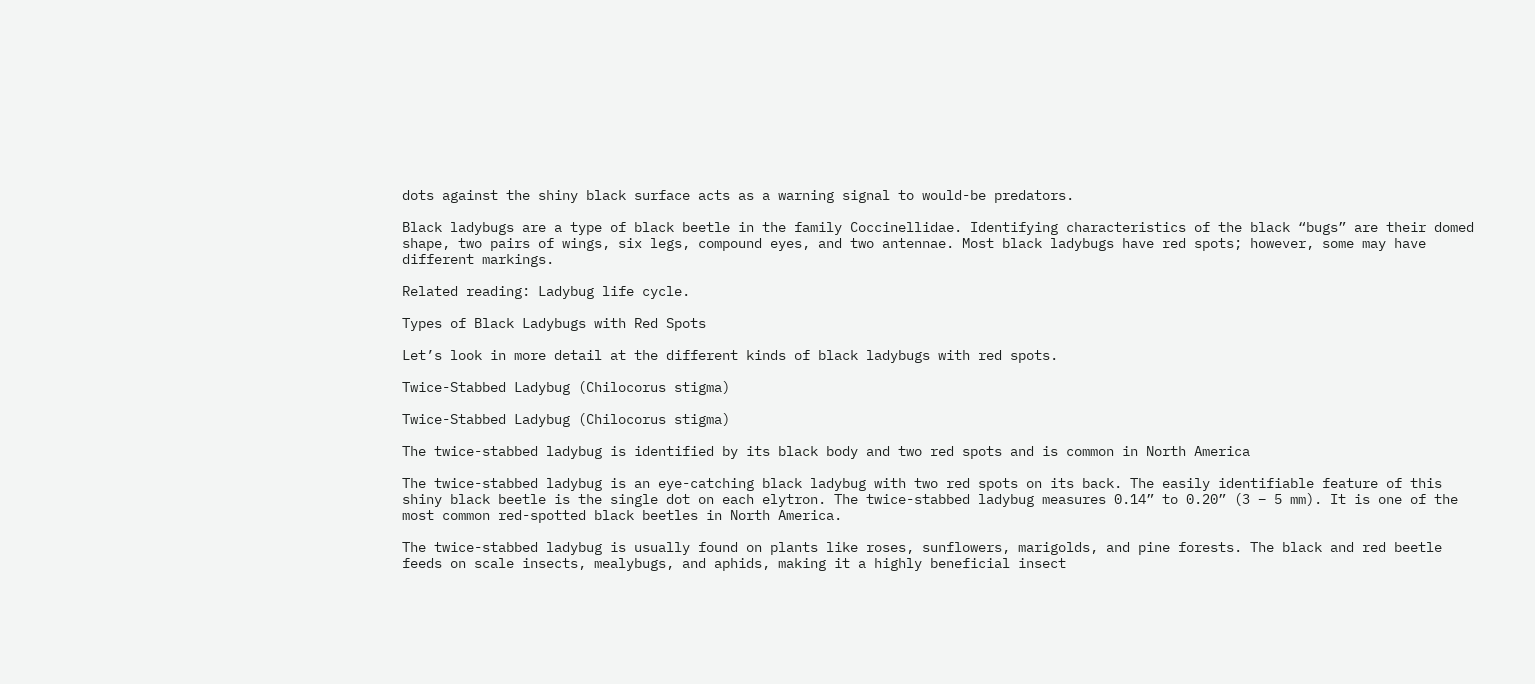dots against the shiny black surface acts as a warning signal to would-be predators.

Black ladybugs are a type of black beetle in the family Coccinellidae. Identifying characteristics of the black “bugs” are their domed shape, two pairs of wings, six legs, compound eyes, and two antennae. Most black ladybugs have red spots; however, some may have different markings.

Related reading: Ladybug life cycle.

Types of Black Ladybugs with Red Spots

Let’s look in more detail at the different kinds of black ladybugs with red spots.

Twice-Stabbed Ladybug (Chilocorus stigma)

Twice-Stabbed Ladybug (Chilocorus stigma)

The twice-stabbed ladybug is identified by its black body and two red spots and is common in North America

The twice-stabbed ladybug is an eye-catching black ladybug with two red spots on its back. The easily identifiable feature of this shiny black beetle is the single dot on each elytron. The twice-stabbed ladybug measures 0.14” to 0.20” (3 – 5 mm). It is one of the most common red-spotted black beetles in North America.

The twice-stabbed ladybug is usually found on plants like roses, sunflowers, marigolds, and pine forests. The black and red beetle feeds on scale insects, mealybugs, and aphids, making it a highly beneficial insect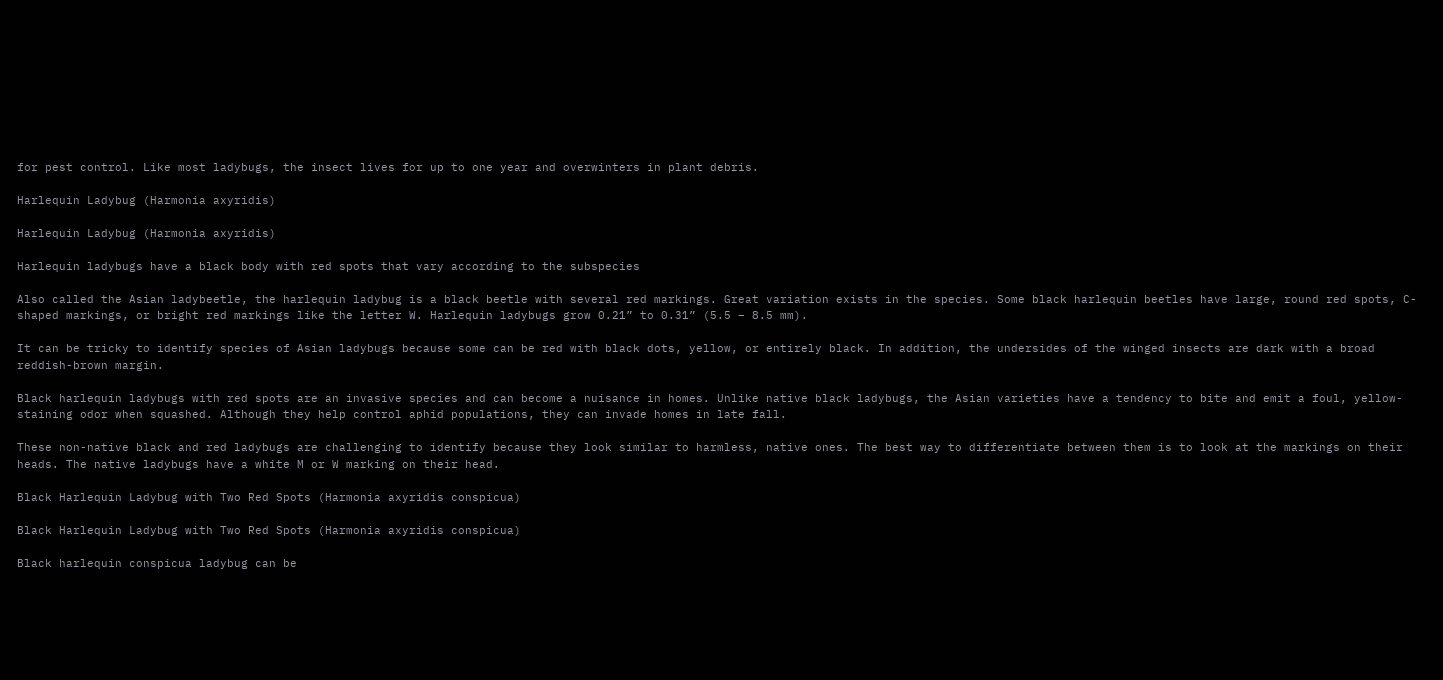for pest control. Like most ladybugs, the insect lives for up to one year and overwinters in plant debris.

Harlequin Ladybug (Harmonia axyridis)

Harlequin Ladybug (Harmonia axyridis)

Harlequin ladybugs have a black body with red spots that vary according to the subspecies

Also called the Asian ladybeetle, the harlequin ladybug is a black beetle with several red markings. Great variation exists in the species. Some black harlequin beetles have large, round red spots, C-shaped markings, or bright red markings like the letter W. Harlequin ladybugs grow 0.21” to 0.31” (5.5 – 8.5 mm).

It can be tricky to identify species of Asian ladybugs because some can be red with black dots, yellow, or entirely black. In addition, the undersides of the winged insects are dark with a broad reddish-brown margin.

Black harlequin ladybugs with red spots are an invasive species and can become a nuisance in homes. Unlike native black ladybugs, the Asian varieties have a tendency to bite and emit a foul, yellow-staining odor when squashed. Although they help control aphid populations, they can invade homes in late fall.

These non-native black and red ladybugs are challenging to identify because they look similar to harmless, native ones. The best way to differentiate between them is to look at the markings on their heads. The native ladybugs have a white M or W marking on their head.

Black Harlequin Ladybug with Two Red Spots (Harmonia axyridis conspicua)

Black Harlequin Ladybug with Two Red Spots (Harmonia axyridis conspicua)

Black harlequin conspicua ladybug can be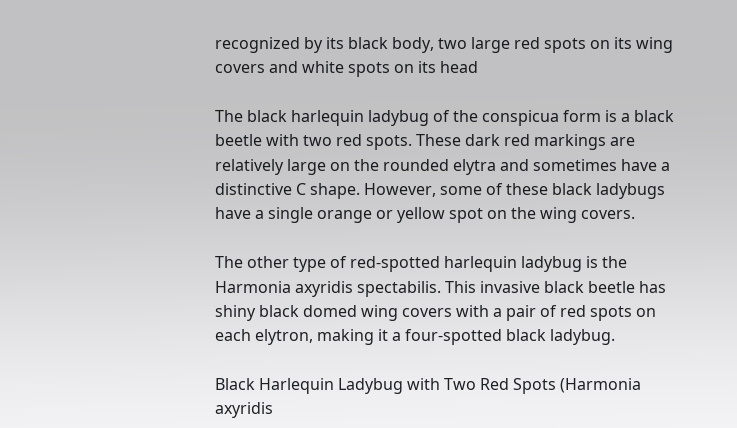recognized by its black body, two large red spots on its wing covers and white spots on its head

The black harlequin ladybug of the conspicua form is a black beetle with two red spots. These dark red markings are relatively large on the rounded elytra and sometimes have a distinctive C shape. However, some of these black ladybugs have a single orange or yellow spot on the wing covers.

The other type of red-spotted harlequin ladybug is the Harmonia axyridis spectabilis. This invasive black beetle has shiny black domed wing covers with a pair of red spots on each elytron, making it a four-spotted black ladybug.

Black Harlequin Ladybug with Two Red Spots (Harmonia axyridis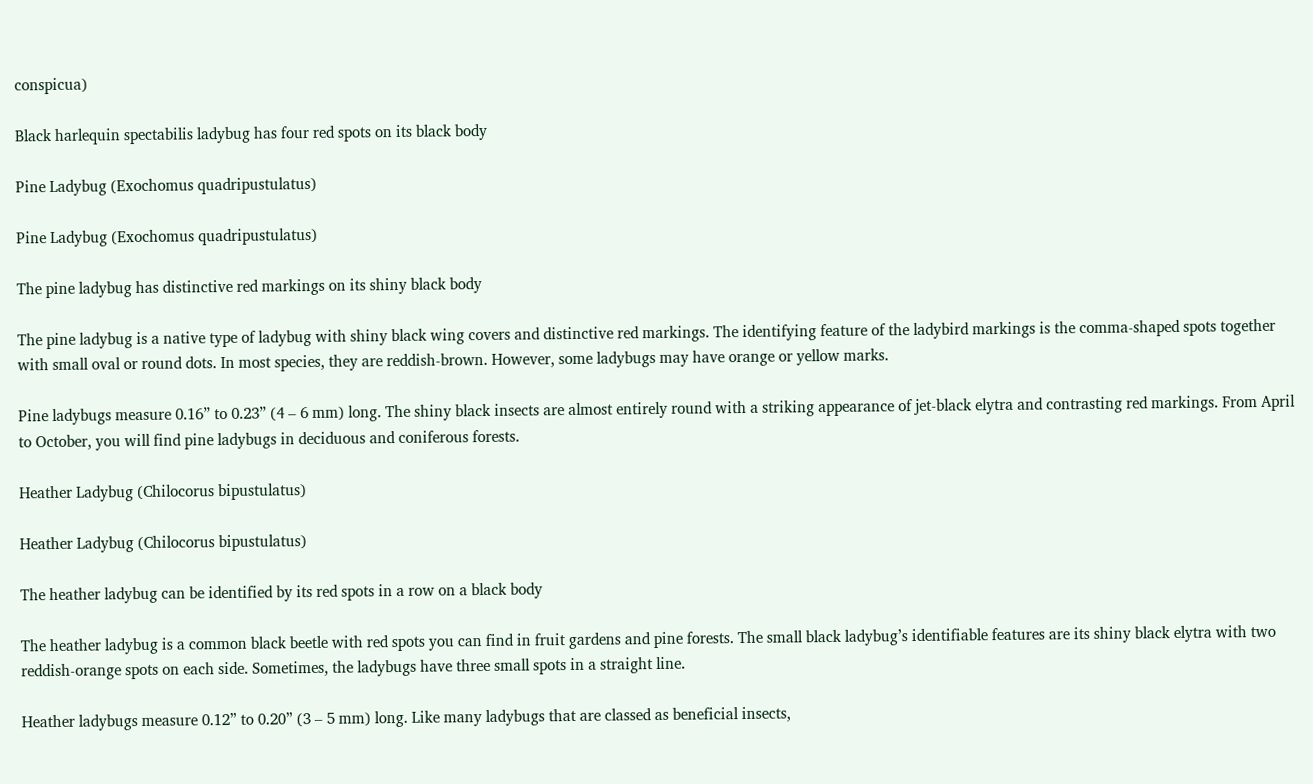conspicua)

Black harlequin spectabilis ladybug has four red spots on its black body

Pine Ladybug (Exochomus quadripustulatus)

Pine Ladybug (Exochomus quadripustulatus)

The pine ladybug has distinctive red markings on its shiny black body

The pine ladybug is a native type of ladybug with shiny black wing covers and distinctive red markings. The identifying feature of the ladybird markings is the comma-shaped spots together with small oval or round dots. In most species, they are reddish-brown. However, some ladybugs may have orange or yellow marks.

Pine ladybugs measure 0.16” to 0.23” (4 – 6 mm) long. The shiny black insects are almost entirely round with a striking appearance of jet-black elytra and contrasting red markings. From April to October, you will find pine ladybugs in deciduous and coniferous forests.

Heather Ladybug (Chilocorus bipustulatus)

Heather Ladybug (Chilocorus bipustulatus)

The heather ladybug can be identified by its red spots in a row on a black body

The heather ladybug is a common black beetle with red spots you can find in fruit gardens and pine forests. The small black ladybug’s identifiable features are its shiny black elytra with two reddish-orange spots on each side. Sometimes, the ladybugs have three small spots in a straight line.

Heather ladybugs measure 0.12” to 0.20” (3 – 5 mm) long. Like many ladybugs that are classed as beneficial insects,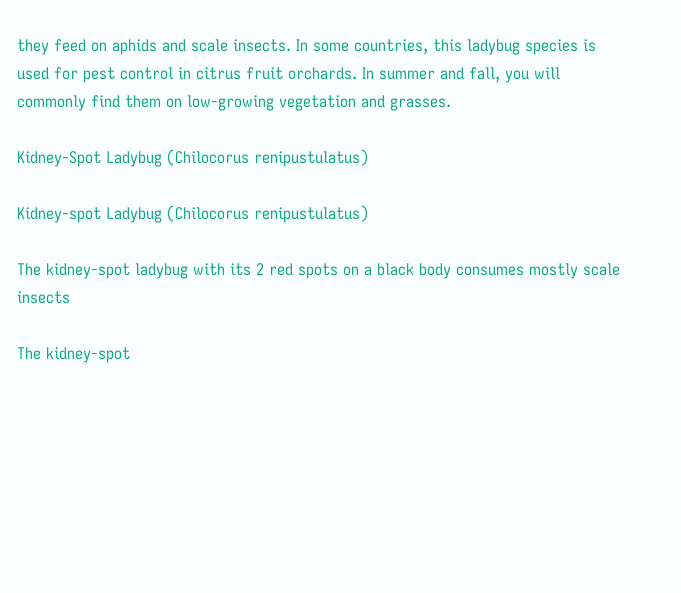they feed on aphids and scale insects. In some countries, this ladybug species is used for pest control in citrus fruit orchards. In summer and fall, you will commonly find them on low-growing vegetation and grasses.

Kidney-Spot Ladybug (Chilocorus renipustulatus)

Kidney-spot Ladybug (Chilocorus renipustulatus)

The kidney-spot ladybug with its 2 red spots on a black body consumes mostly scale insects

The kidney-spot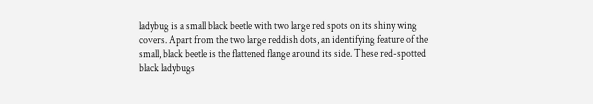ladybug is a small black beetle with two large red spots on its shiny wing covers. Apart from the two large reddish dots, an identifying feature of the small, black beetle is the flattened flange around its side. These red-spotted black ladybugs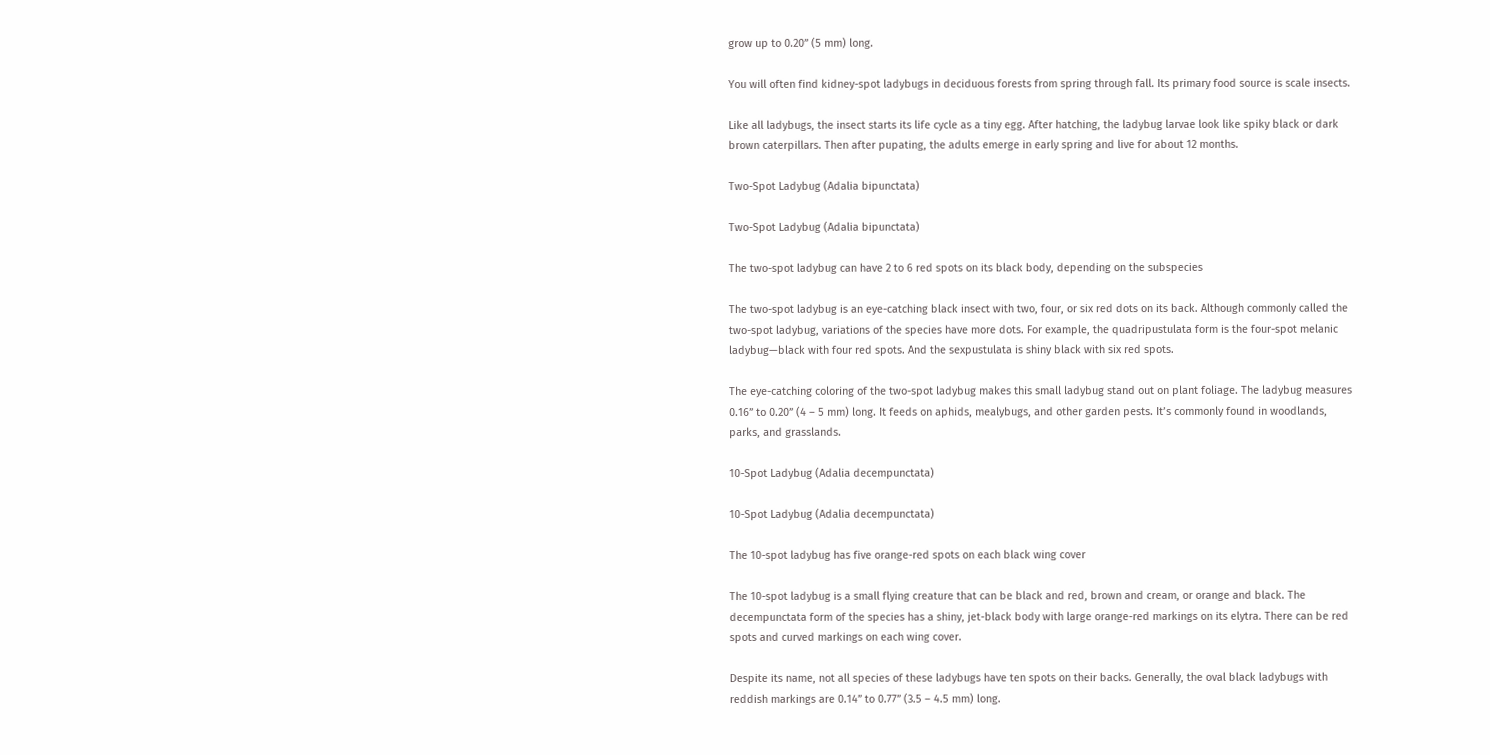grow up to 0.20” (5 mm) long.

You will often find kidney-spot ladybugs in deciduous forests from spring through fall. Its primary food source is scale insects.

Like all ladybugs, the insect starts its life cycle as a tiny egg. After hatching, the ladybug larvae look like spiky black or dark brown caterpillars. Then after pupating, the adults emerge in early spring and live for about 12 months.

Two-Spot Ladybug (Adalia bipunctata)

Two-Spot Ladybug (Adalia bipunctata)

The two-spot ladybug can have 2 to 6 red spots on its black body, depending on the subspecies

The two-spot ladybug is an eye-catching black insect with two, four, or six red dots on its back. Although commonly called the two-spot ladybug, variations of the species have more dots. For example, the quadripustulata form is the four-spot melanic ladybug—black with four red spots. And the sexpustulata is shiny black with six red spots.

The eye-catching coloring of the two-spot ladybug makes this small ladybug stand out on plant foliage. The ladybug measures 0.16” to 0.20” (4 – 5 mm) long. It feeds on aphids, mealybugs, and other garden pests. It’s commonly found in woodlands, parks, and grasslands.

10-Spot Ladybug (Adalia decempunctata)

10-Spot Ladybug (Adalia decempunctata)

The 10-spot ladybug has five orange-red spots on each black wing cover

The 10-spot ladybug is a small flying creature that can be black and red, brown and cream, or orange and black. The decempunctata form of the species has a shiny, jet-black body with large orange-red markings on its elytra. There can be red spots and curved markings on each wing cover.

Despite its name, not all species of these ladybugs have ten spots on their backs. Generally, the oval black ladybugs with reddish markings are 0.14” to 0.77” (3.5 – 4.5 mm) long.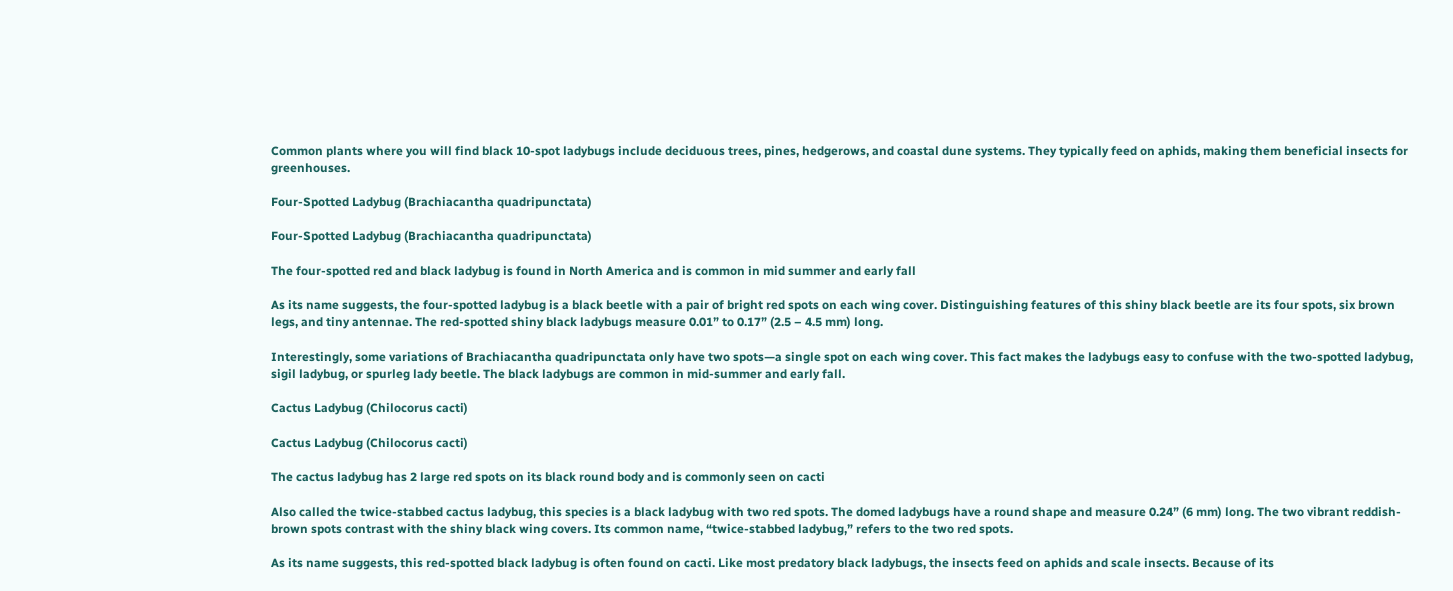Common plants where you will find black 10-spot ladybugs include deciduous trees, pines, hedgerows, and coastal dune systems. They typically feed on aphids, making them beneficial insects for greenhouses.

Four-Spotted Ladybug (Brachiacantha quadripunctata)

Four-Spotted Ladybug (Brachiacantha quadripunctata)

The four-spotted red and black ladybug is found in North America and is common in mid summer and early fall

As its name suggests, the four-spotted ladybug is a black beetle with a pair of bright red spots on each wing cover. Distinguishing features of this shiny black beetle are its four spots, six brown legs, and tiny antennae. The red-spotted shiny black ladybugs measure 0.01” to 0.17” (2.5 – 4.5 mm) long.

Interestingly, some variations of Brachiacantha quadripunctata only have two spots—a single spot on each wing cover. This fact makes the ladybugs easy to confuse with the two-spotted ladybug, sigil ladybug, or spurleg lady beetle. The black ladybugs are common in mid-summer and early fall.

Cactus Ladybug (Chilocorus cacti)

Cactus Ladybug (Chilocorus cacti)

The cactus ladybug has 2 large red spots on its black round body and is commonly seen on cacti

Also called the twice-stabbed cactus ladybug, this species is a black ladybug with two red spots. The domed ladybugs have a round shape and measure 0.24” (6 mm) long. The two vibrant reddish-brown spots contrast with the shiny black wing covers. Its common name, “twice-stabbed ladybug,” refers to the two red spots.

As its name suggests, this red-spotted black ladybug is often found on cacti. Like most predatory black ladybugs, the insects feed on aphids and scale insects. Because of its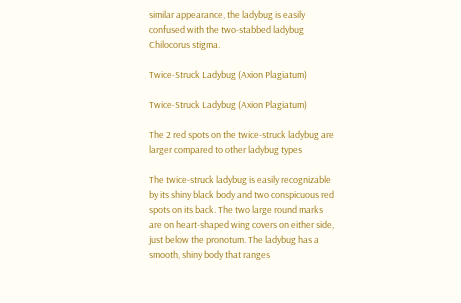similar appearance, the ladybug is easily confused with the two-stabbed ladybug Chilocorus stigma.

Twice-Struck Ladybug (Axion Plagiatum)

Twice-Struck Ladybug (Axion Plagiatum)

The 2 red spots on the twice-struck ladybug are larger compared to other ladybug types

The twice-struck ladybug is easily recognizable by its shiny black body and two conspicuous red spots on its back. The two large round marks are on heart-shaped wing covers on either side, just below the pronotum. The ladybug has a smooth, shiny body that ranges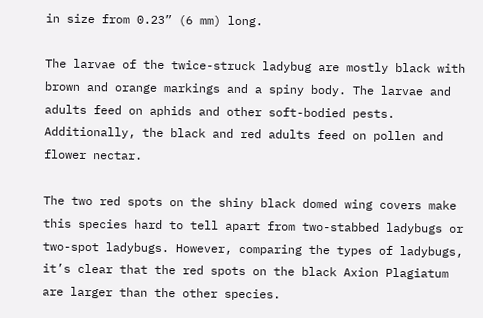in size from 0.23” (6 mm) long.

The larvae of the twice-struck ladybug are mostly black with brown and orange markings and a spiny body. The larvae and adults feed on aphids and other soft-bodied pests. Additionally, the black and red adults feed on pollen and flower nectar.

The two red spots on the shiny black domed wing covers make this species hard to tell apart from two-stabbed ladybugs or two-spot ladybugs. However, comparing the types of ladybugs, it’s clear that the red spots on the black Axion Plagiatum are larger than the other species.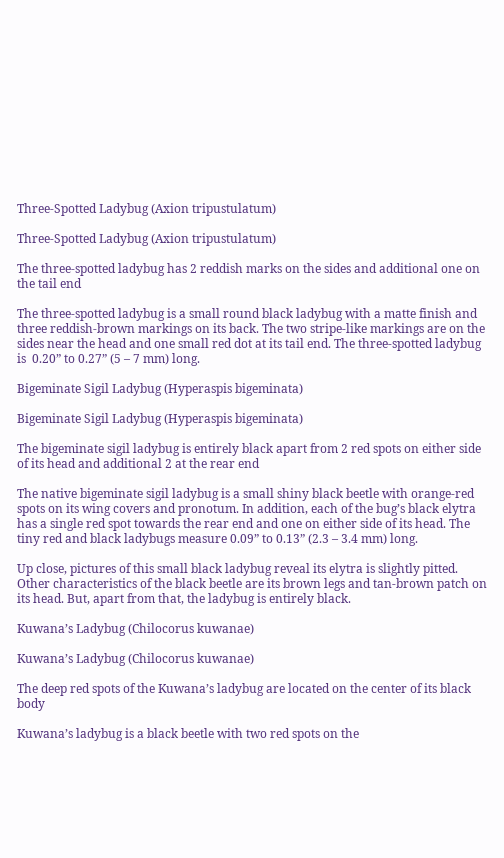Three-Spotted Ladybug (Axion tripustulatum)

Three-Spotted Ladybug (Axion tripustulatum)

The three-spotted ladybug has 2 reddish marks on the sides and additional one on the tail end

The three-spotted ladybug is a small round black ladybug with a matte finish and three reddish-brown markings on its back. The two stripe-like markings are on the sides near the head and one small red dot at its tail end. The three-spotted ladybug is  0.20” to 0.27” (5 – 7 mm) long.

Bigeminate Sigil Ladybug (Hyperaspis bigeminata)

Bigeminate Sigil Ladybug (Hyperaspis bigeminata)

The bigeminate sigil ladybug is entirely black apart from 2 red spots on either side of its head and additional 2 at the rear end

The native bigeminate sigil ladybug is a small shiny black beetle with orange-red spots on its wing covers and pronotum. In addition, each of the bug’s black elytra has a single red spot towards the rear end and one on either side of its head. The tiny red and black ladybugs measure 0.09” to 0.13” (2.3 – 3.4 mm) long.

Up close, pictures of this small black ladybug reveal its elytra is slightly pitted. Other characteristics of the black beetle are its brown legs and tan-brown patch on its head. But, apart from that, the ladybug is entirely black.

Kuwana’s Ladybug (Chilocorus kuwanae)

Kuwana’s Ladybug (Chilocorus kuwanae)

The deep red spots of the Kuwana’s ladybug are located on the center of its black body

Kuwana’s ladybug is a black beetle with two red spots on the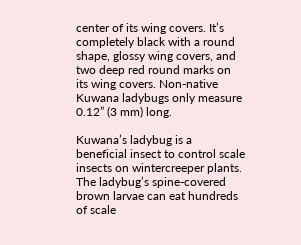center of its wing covers. It’s completely black with a round shape, glossy wing covers, and two deep red round marks on its wing covers. Non-native Kuwana ladybugs only measure 0.12” (3 mm) long.

Kuwana’s ladybug is a beneficial insect to control scale insects on wintercreeper plants. The ladybug’s spine-covered brown larvae can eat hundreds of scale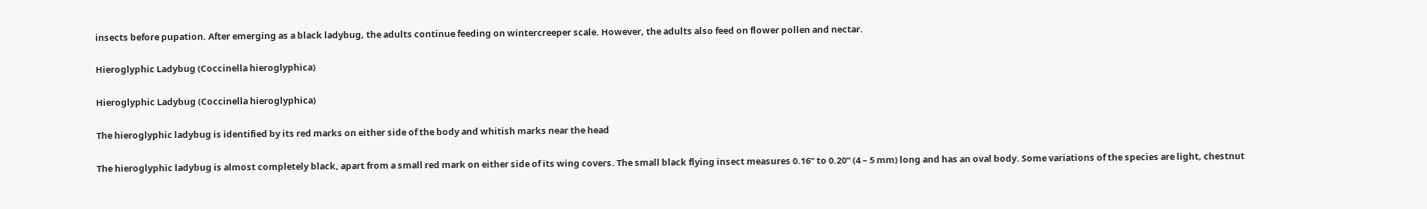insects before pupation. After emerging as a black ladybug, the adults continue feeding on wintercreeper scale. However, the adults also feed on flower pollen and nectar.

Hieroglyphic Ladybug (Coccinella hieroglyphica)

Hieroglyphic Ladybug (Coccinella hieroglyphica)

The hieroglyphic ladybug is identified by its red marks on either side of the body and whitish marks near the head

The hieroglyphic ladybug is almost completely black, apart from a small red mark on either side of its wing covers. The small black flying insect measures 0.16” to 0.20” (4 – 5 mm) long and has an oval body. Some variations of the species are light, chestnut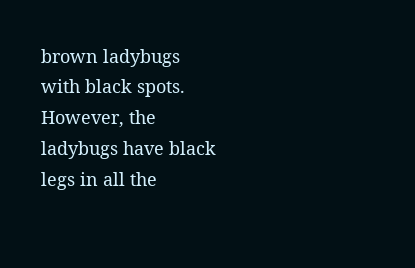brown ladybugs with black spots. However, the ladybugs have black legs in all the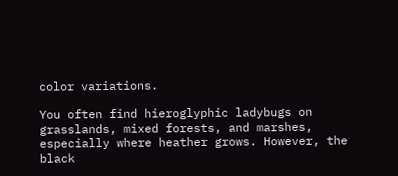color variations.

You often find hieroglyphic ladybugs on grasslands, mixed forests, and marshes, especially where heather grows. However, the black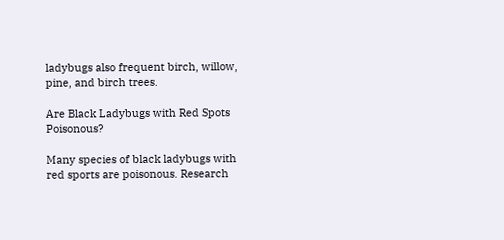ladybugs also frequent birch, willow, pine, and birch trees.

Are Black Ladybugs with Red Spots Poisonous?

Many species of black ladybugs with red sports are poisonous. Research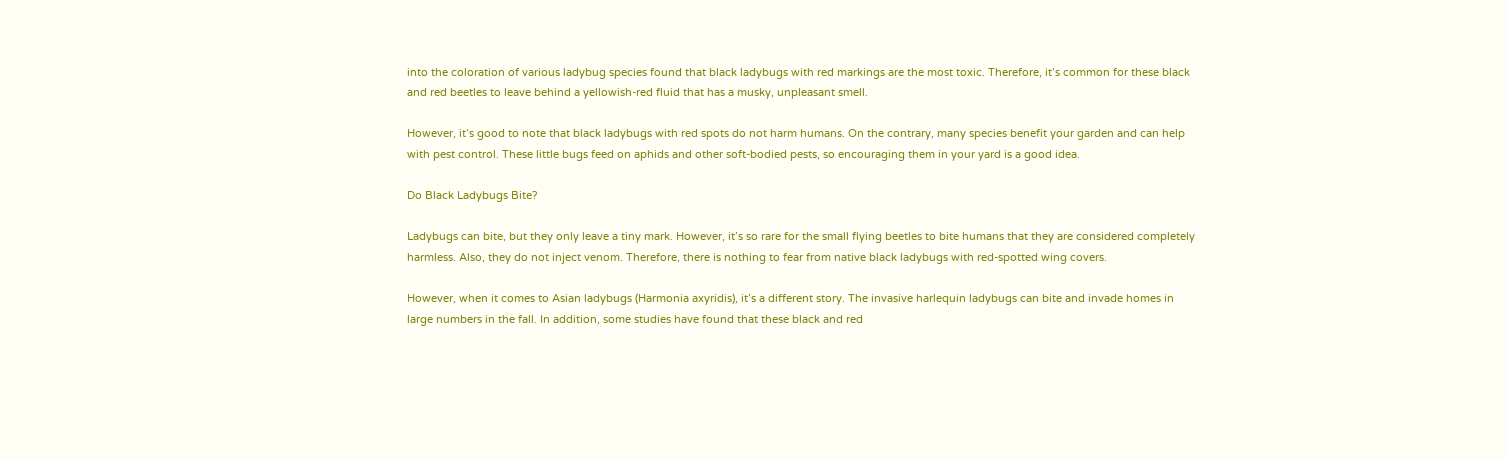into the coloration of various ladybug species found that black ladybugs with red markings are the most toxic. Therefore, it’s common for these black and red beetles to leave behind a yellowish-red fluid that has a musky, unpleasant smell.

However, it’s good to note that black ladybugs with red spots do not harm humans. On the contrary, many species benefit your garden and can help with pest control. These little bugs feed on aphids and other soft-bodied pests, so encouraging them in your yard is a good idea.

Do Black Ladybugs Bite?

Ladybugs can bite, but they only leave a tiny mark. However, it’s so rare for the small flying beetles to bite humans that they are considered completely harmless. Also, they do not inject venom. Therefore, there is nothing to fear from native black ladybugs with red-spotted wing covers.

However, when it comes to Asian ladybugs (Harmonia axyridis), it’s a different story. The invasive harlequin ladybugs can bite and invade homes in large numbers in the fall. In addition, some studies have found that these black and red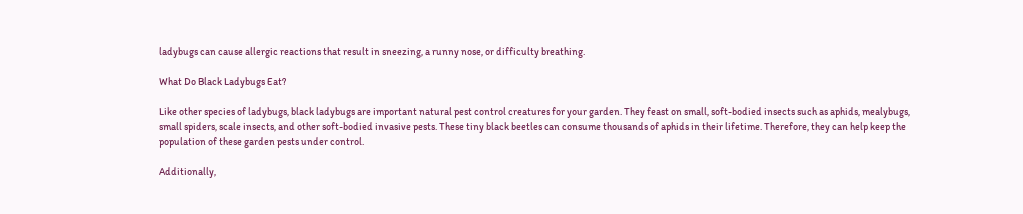ladybugs can cause allergic reactions that result in sneezing, a runny nose, or difficulty breathing.

What Do Black Ladybugs Eat?

Like other species of ladybugs, black ladybugs are important natural pest control creatures for your garden. They feast on small, soft-bodied insects such as aphids, mealybugs, small spiders, scale insects, and other soft-bodied invasive pests. These tiny black beetles can consume thousands of aphids in their lifetime. Therefore, they can help keep the population of these garden pests under control.

Additionally,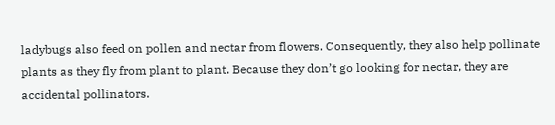ladybugs also feed on pollen and nectar from flowers. Consequently, they also help pollinate plants as they fly from plant to plant. Because they don’t go looking for nectar, they are accidental pollinators.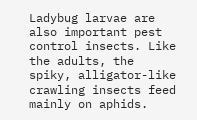Ladybug larvae are also important pest control insects. Like the adults, the spiky, alligator-like crawling insects feed mainly on aphids.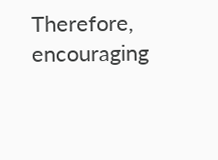Therefore, encouraging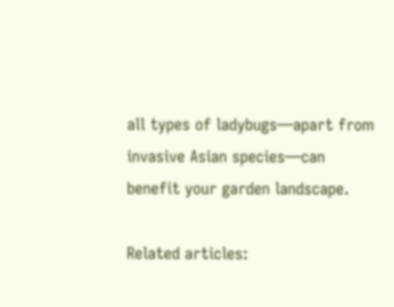all types of ladybugs—apart from invasive Asian species—can benefit your garden landscape.

Related articles: